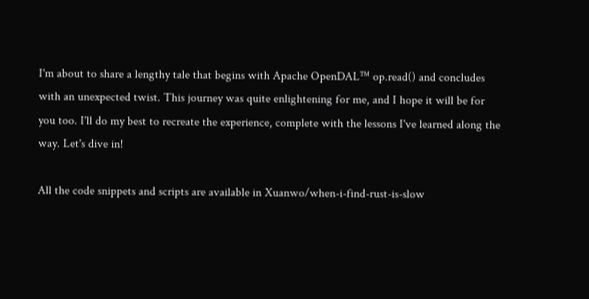I'm about to share a lengthy tale that begins with Apache OpenDAL™ op.read() and concludes with an unexpected twist. This journey was quite enlightening for me, and I hope it will be for you too. I'll do my best to recreate the experience, complete with the lessons I've learned along the way. Let's dive in!

All the code snippets and scripts are available in Xuanwo/when-i-find-rust-is-slow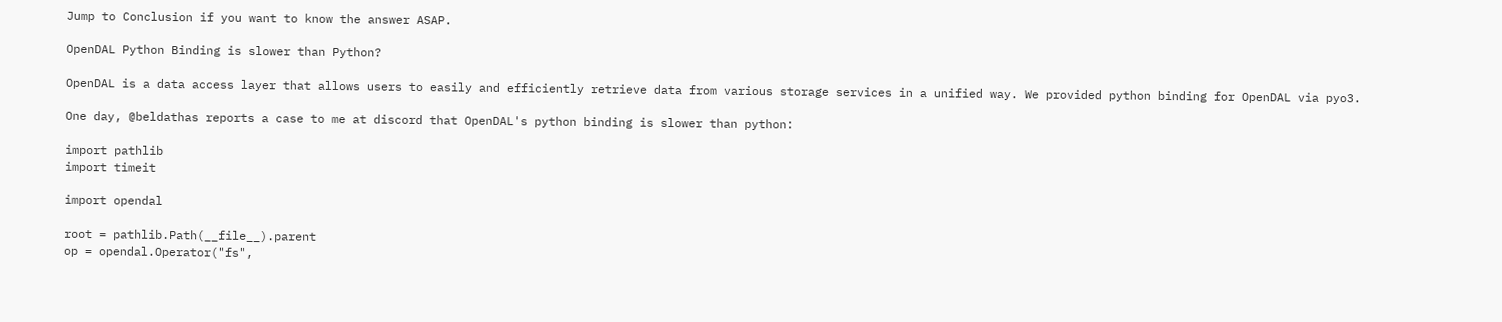Jump to Conclusion if you want to know the answer ASAP.

OpenDAL Python Binding is slower than Python?

OpenDAL is a data access layer that allows users to easily and efficiently retrieve data from various storage services in a unified way. We provided python binding for OpenDAL via pyo3.

One day, @beldathas reports a case to me at discord that OpenDAL's python binding is slower than python:

import pathlib
import timeit

import opendal

root = pathlib.Path(__file__).parent
op = opendal.Operator("fs",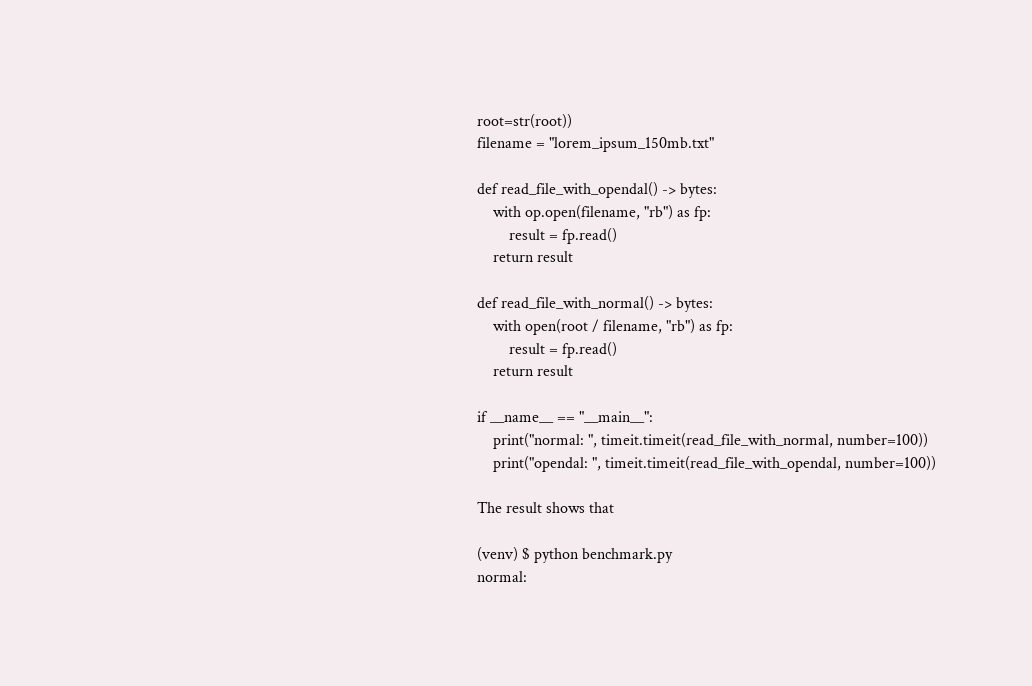root=str(root))
filename = "lorem_ipsum_150mb.txt"

def read_file_with_opendal() -> bytes:
    with op.open(filename, "rb") as fp:
        result = fp.read()
    return result

def read_file_with_normal() -> bytes:
    with open(root / filename, "rb") as fp:
        result = fp.read()
    return result

if __name__ == "__main__":
    print("normal: ", timeit.timeit(read_file_with_normal, number=100))
    print("opendal: ", timeit.timeit(read_file_with_opendal, number=100))

The result shows that

(venv) $ python benchmark.py
normal: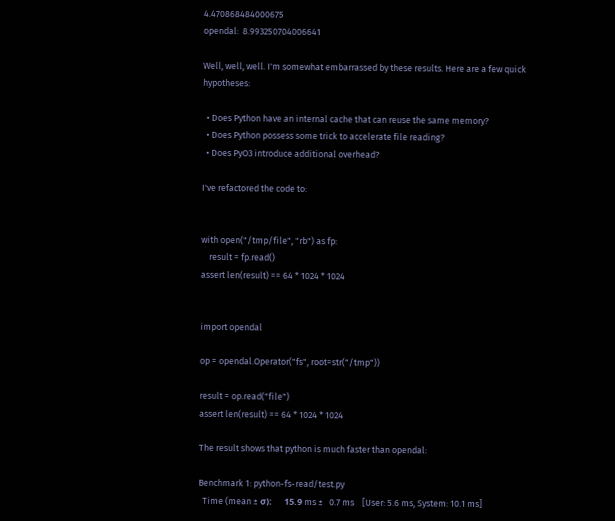4.470868484000675
opendal:  8.993250704006641

Well, well, well. I'm somewhat embarrassed by these results. Here are a few quick hypotheses:

  • Does Python have an internal cache that can reuse the same memory?
  • Does Python possess some trick to accelerate file reading?
  • Does PyO3 introduce additional overhead?

I've refactored the code to:


with open("/tmp/file", "rb") as fp:
    result = fp.read()
assert len(result) == 64 * 1024 * 1024


import opendal

op = opendal.Operator("fs", root=str("/tmp"))

result = op.read("file")
assert len(result) == 64 * 1024 * 1024

The result shows that python is much faster than opendal:

Benchmark 1: python-fs-read/test.py
  Time (mean ± σ):      15.9 ms ±   0.7 ms    [User: 5.6 ms, System: 10.1 ms]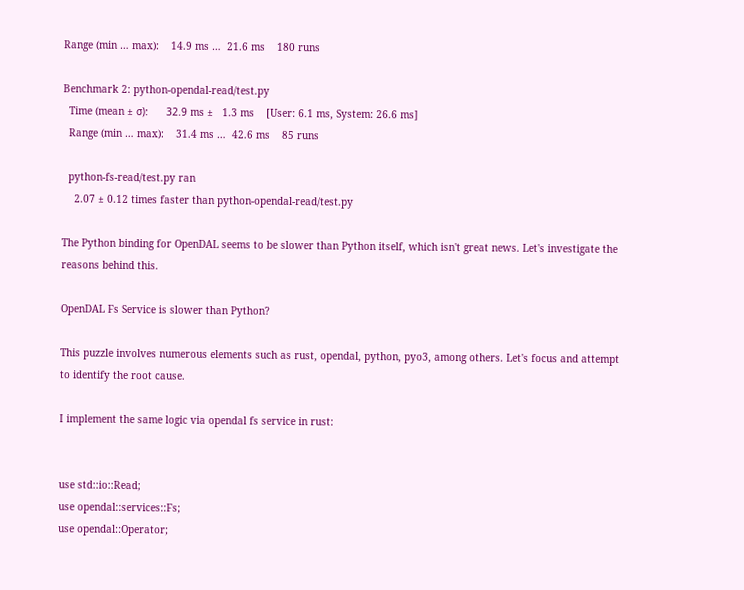Range (min … max):    14.9 ms …  21.6 ms    180 runs

Benchmark 2: python-opendal-read/test.py
  Time (mean ± σ):      32.9 ms ±   1.3 ms    [User: 6.1 ms, System: 26.6 ms]
  Range (min … max):    31.4 ms …  42.6 ms    85 runs

  python-fs-read/test.py ran
    2.07 ± 0.12 times faster than python-opendal-read/test.py

The Python binding for OpenDAL seems to be slower than Python itself, which isn't great news. Let's investigate the reasons behind this.

OpenDAL Fs Service is slower than Python?

This puzzle involves numerous elements such as rust, opendal, python, pyo3, among others. Let's focus and attempt to identify the root cause.

I implement the same logic via opendal fs service in rust:


use std::io::Read;
use opendal::services::Fs;
use opendal::Operator;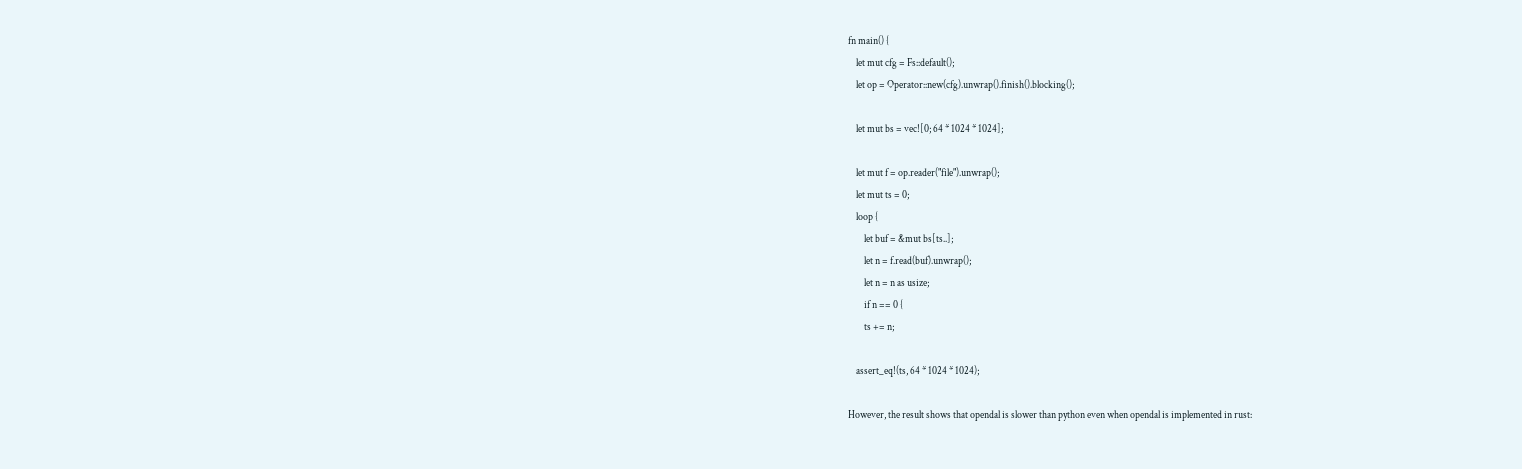fn main() {
    let mut cfg = Fs::default();
    let op = Operator::new(cfg).unwrap().finish().blocking();

    let mut bs = vec![0; 64 * 1024 * 1024];

    let mut f = op.reader("file").unwrap();
    let mut ts = 0;
    loop {
        let buf = &mut bs[ts..];
        let n = f.read(buf).unwrap();
        let n = n as usize;
        if n == 0 {
        ts += n;

    assert_eq!(ts, 64 * 1024 * 1024);

However, the result shows that opendal is slower than python even when opendal is implemented in rust: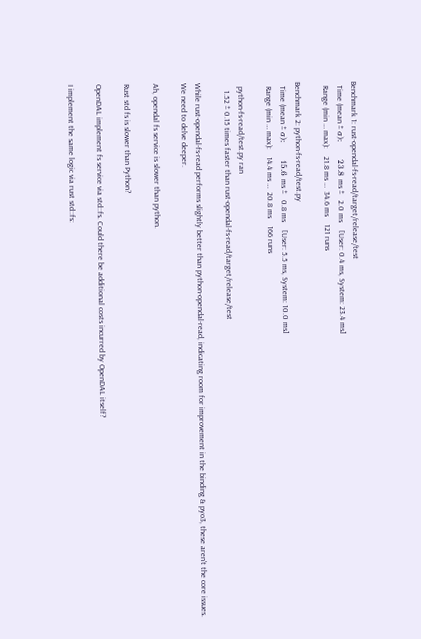Benchmark 1: rust-opendal-fs-read/target/release/test
  Time (mean ± σ):      23.8 ms ±   2.0 ms    [User: 0.4 ms, System: 23.4 ms]
  Range (min … max):    21.8 ms …  34.6 ms    121 runs

Benchmark 2: python-fs-read/test.py
  Time (mean ± σ):      15.6 ms ±   0.8 ms    [User: 5.5 ms, System: 10.0 ms]
  Range (min … max):    14.4 ms …  20.8 ms    166 runs

  python-fs-read/test.py ran
    1.52 ± 0.15 times faster than rust-opendal-fs-read/target/release/test

While rust-opendal-fs-read performs slightly better than python-opendal-read, indicating room for improvement in the binding & pyo3, these aren't the core issues. We need to delve deeper.

Ah, opendal fs service is slower than python.

Rust std fs is slower than Python?

OpenDAL implement fs service via std::fs. Could there be additional costs incurred by OpenDAL itself?

I implement the same logic via rust std::fs: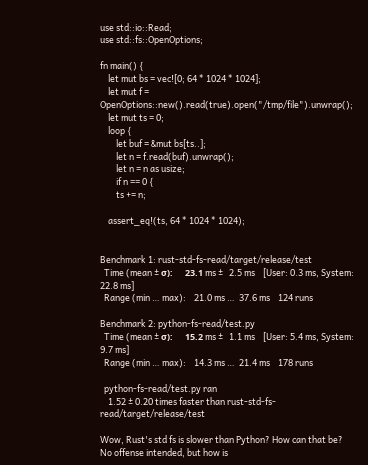use std::io::Read;
use std::fs::OpenOptions;

fn main() {
    let mut bs = vec![0; 64 * 1024 * 1024];
    let mut f = OpenOptions::new().read(true).open("/tmp/file").unwrap();
    let mut ts = 0;
    loop {
        let buf = &mut bs[ts..];
        let n = f.read(buf).unwrap();
        let n = n as usize;
        if n == 0 {
        ts += n;

    assert_eq!(ts, 64 * 1024 * 1024);


Benchmark 1: rust-std-fs-read/target/release/test
  Time (mean ± σ):      23.1 ms ±   2.5 ms    [User: 0.3 ms, System: 22.8 ms]
  Range (min … max):    21.0 ms …  37.6 ms    124 runs

Benchmark 2: python-fs-read/test.py
  Time (mean ± σ):      15.2 ms ±   1.1 ms    [User: 5.4 ms, System: 9.7 ms]
  Range (min … max):    14.3 ms …  21.4 ms    178 runs

  python-fs-read/test.py ran
    1.52 ± 0.20 times faster than rust-std-fs-read/target/release/test

Wow, Rust's std fs is slower than Python? How can that be? No offense intended, but how is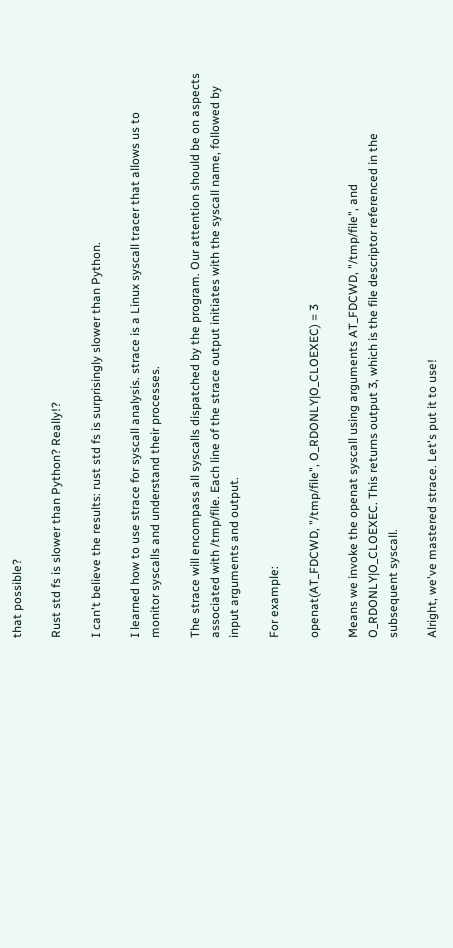that possible?

Rust std fs is slower than Python? Really!?

I can't believe the results: rust std fs is surprisingly slower than Python.

I learned how to use strace for syscall analysis. strace is a Linux syscall tracer that allows us to monitor syscalls and understand their processes.

The strace will encompass all syscalls dispatched by the program. Our attention should be on aspects associated with /tmp/file. Each line of the strace output initiates with the syscall name, followed by input arguments and output.

For example:

openat(AT_FDCWD, "/tmp/file", O_RDONLY|O_CLOEXEC) = 3

Means we invoke the openat syscall using arguments AT_FDCWD, "/tmp/file", and O_RDONLY|O_CLOEXEC. This returns output 3, which is the file descriptor referenced in the subsequent syscall.

Alright, we've mastered strace. Let's put it to use!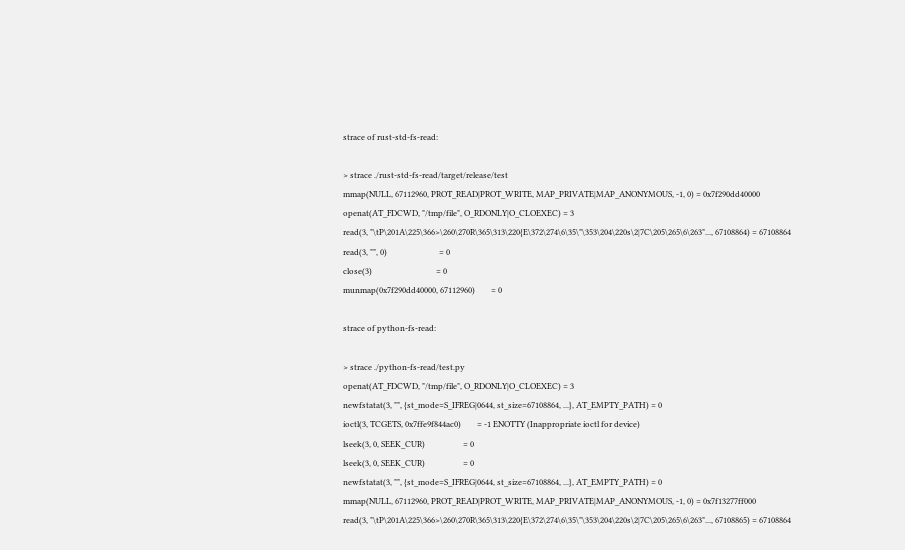strace of rust-std-fs-read:

> strace ./rust-std-fs-read/target/release/test
mmap(NULL, 67112960, PROT_READ|PROT_WRITE, MAP_PRIVATE|MAP_ANONYMOUS, -1, 0) = 0x7f290dd40000
openat(AT_FDCWD, "/tmp/file", O_RDONLY|O_CLOEXEC) = 3
read(3, "\tP\201A\225\366>\260\270R\365\313\220{E\372\274\6\35\"\353\204\220s\2|7C\205\265\6\263"..., 67108864) = 67108864
read(3, "", 0)                          = 0
close(3)                                = 0
munmap(0x7f290dd40000, 67112960)        = 0

strace of python-fs-read:

> strace ./python-fs-read/test.py
openat(AT_FDCWD, "/tmp/file", O_RDONLY|O_CLOEXEC) = 3
newfstatat(3, "", {st_mode=S_IFREG|0644, st_size=67108864, ...}, AT_EMPTY_PATH) = 0
ioctl(3, TCGETS, 0x7ffe9f844ac0)        = -1 ENOTTY (Inappropriate ioctl for device)
lseek(3, 0, SEEK_CUR)                   = 0
lseek(3, 0, SEEK_CUR)                   = 0
newfstatat(3, "", {st_mode=S_IFREG|0644, st_size=67108864, ...}, AT_EMPTY_PATH) = 0
mmap(NULL, 67112960, PROT_READ|PROT_WRITE, MAP_PRIVATE|MAP_ANONYMOUS, -1, 0) = 0x7f13277ff000
read(3, "\tP\201A\225\366>\260\270R\365\313\220{E\372\274\6\35\"\353\204\220s\2|7C\205\265\6\263"..., 67108865) = 67108864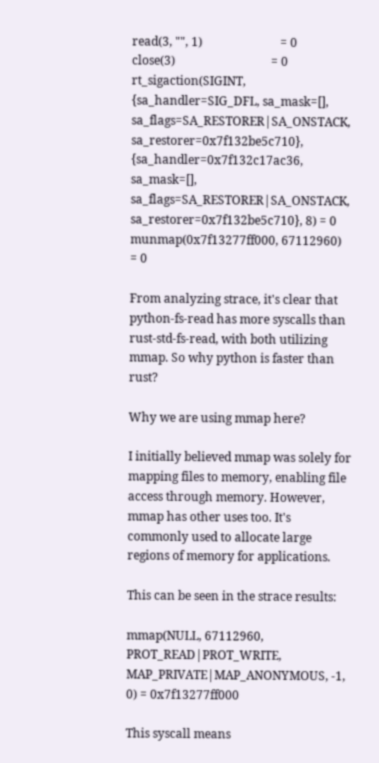read(3, "", 1)                          = 0
close(3)                                = 0
rt_sigaction(SIGINT, {sa_handler=SIG_DFL, sa_mask=[], sa_flags=SA_RESTORER|SA_ONSTACK, sa_restorer=0x7f132be5c710}, {sa_handler=0x7f132c17ac36, sa_mask=[], sa_flags=SA_RESTORER|SA_ONSTACK, sa_restorer=0x7f132be5c710}, 8) = 0
munmap(0x7f13277ff000, 67112960)        = 0

From analyzing strace, it's clear that python-fs-read has more syscalls than rust-std-fs-read, with both utilizing mmap. So why python is faster than rust?

Why we are using mmap here?

I initially believed mmap was solely for mapping files to memory, enabling file access through memory. However, mmap has other uses too. It's commonly used to allocate large regions of memory for applications.

This can be seen in the strace results:

mmap(NULL, 67112960, PROT_READ|PROT_WRITE, MAP_PRIVATE|MAP_ANONYMOUS, -1, 0) = 0x7f13277ff000

This syscall means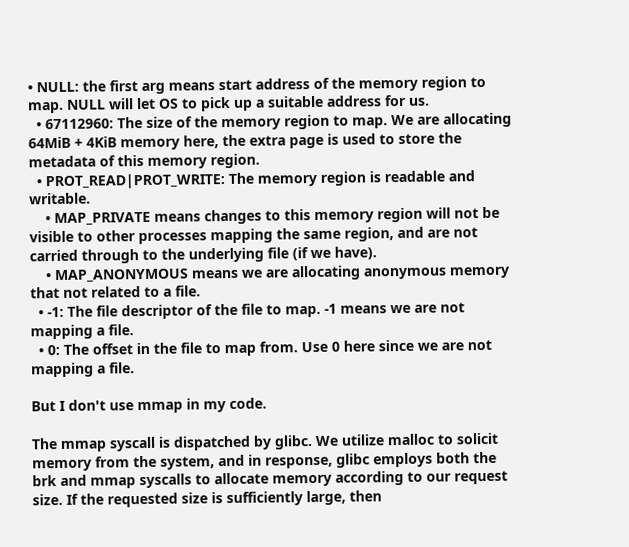• NULL: the first arg means start address of the memory region to map. NULL will let OS to pick up a suitable address for us.
  • 67112960: The size of the memory region to map. We are allocating 64MiB + 4KiB memory here, the extra page is used to store the metadata of this memory region.
  • PROT_READ|PROT_WRITE: The memory region is readable and writable.
    • MAP_PRIVATE means changes to this memory region will not be visible to other processes mapping the same region, and are not carried through to the underlying file (if we have).
    • MAP_ANONYMOUS means we are allocating anonymous memory that not related to a file.
  • -1: The file descriptor of the file to map. -1 means we are not mapping a file.
  • 0: The offset in the file to map from. Use 0 here since we are not mapping a file.

But I don't use mmap in my code.

The mmap syscall is dispatched by glibc. We utilize malloc to solicit memory from the system, and in response, glibc employs both the brk and mmap syscalls to allocate memory according to our request size. If the requested size is sufficiently large, then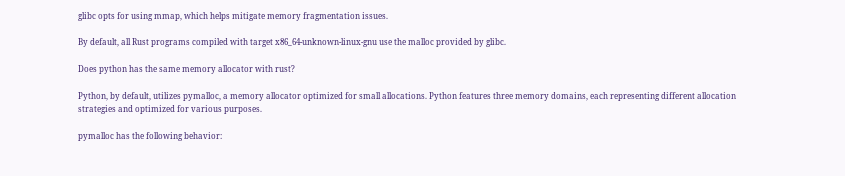glibc opts for using mmap, which helps mitigate memory fragmentation issues.

By default, all Rust programs compiled with target x86_64-unknown-linux-gnu use the malloc provided by glibc.

Does python has the same memory allocator with rust?

Python, by default, utilizes pymalloc, a memory allocator optimized for small allocations. Python features three memory domains, each representing different allocation strategies and optimized for various purposes.

pymalloc has the following behavior: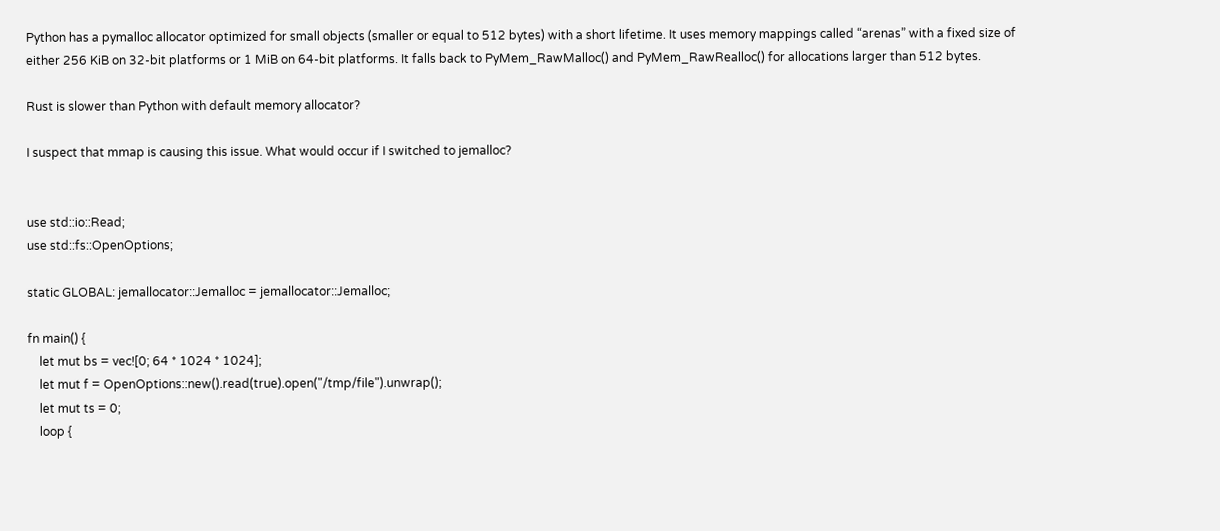Python has a pymalloc allocator optimized for small objects (smaller or equal to 512 bytes) with a short lifetime. It uses memory mappings called “arenas” with a fixed size of either 256 KiB on 32-bit platforms or 1 MiB on 64-bit platforms. It falls back to PyMem_RawMalloc() and PyMem_RawRealloc() for allocations larger than 512 bytes.

Rust is slower than Python with default memory allocator?

I suspect that mmap is causing this issue. What would occur if I switched to jemalloc?


use std::io::Read;
use std::fs::OpenOptions;

static GLOBAL: jemallocator::Jemalloc = jemallocator::Jemalloc;

fn main() {
    let mut bs = vec![0; 64 * 1024 * 1024];
    let mut f = OpenOptions::new().read(true).open("/tmp/file").unwrap();
    let mut ts = 0;
    loop {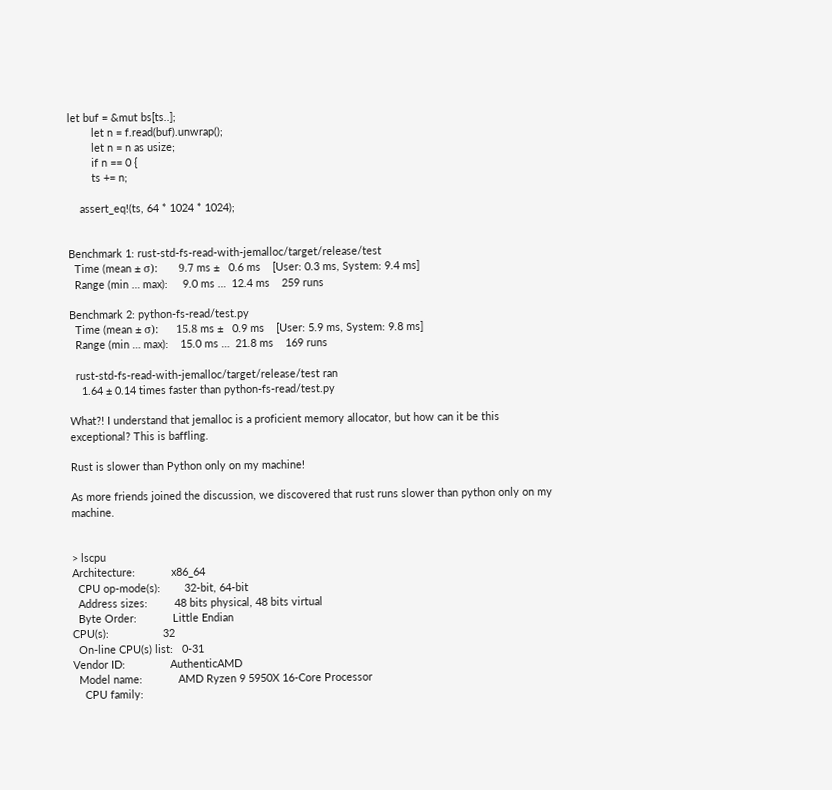let buf = &mut bs[ts..];
        let n = f.read(buf).unwrap();
        let n = n as usize;
        if n == 0 {
        ts += n;

    assert_eq!(ts, 64 * 1024 * 1024);


Benchmark 1: rust-std-fs-read-with-jemalloc/target/release/test
  Time (mean ± σ):       9.7 ms ±   0.6 ms    [User: 0.3 ms, System: 9.4 ms]
  Range (min … max):     9.0 ms …  12.4 ms    259 runs

Benchmark 2: python-fs-read/test.py
  Time (mean ± σ):      15.8 ms ±   0.9 ms    [User: 5.9 ms, System: 9.8 ms]
  Range (min … max):    15.0 ms …  21.8 ms    169 runs

  rust-std-fs-read-with-jemalloc/target/release/test ran
    1.64 ± 0.14 times faster than python-fs-read/test.py

What?! I understand that jemalloc is a proficient memory allocator, but how can it be this exceptional? This is baffling.

Rust is slower than Python only on my machine!

As more friends joined the discussion, we discovered that rust runs slower than python only on my machine.


> lscpu
Architecture:            x86_64
  CPU op-mode(s):        32-bit, 64-bit
  Address sizes:         48 bits physical, 48 bits virtual
  Byte Order:            Little Endian
CPU(s):                  32
  On-line CPU(s) list:   0-31
Vendor ID:               AuthenticAMD
  Model name:            AMD Ryzen 9 5950X 16-Core Processor
    CPU family: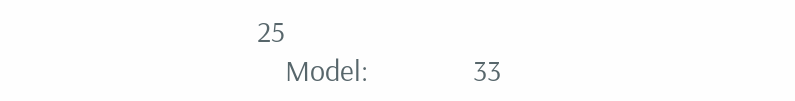25
    Model:               33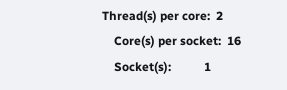Thread(s) per core:  2
    Core(s) per socket:  16
    Socket(s):           1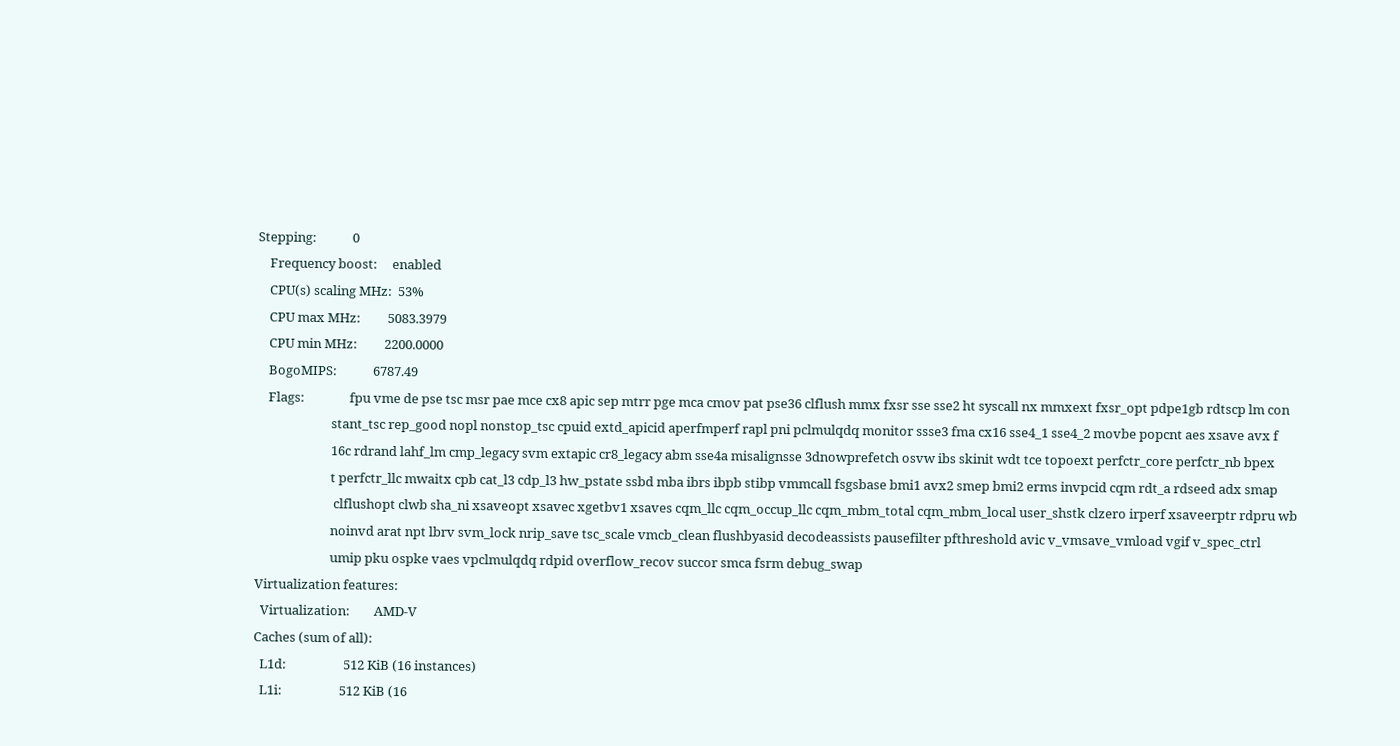Stepping:            0
    Frequency boost:     enabled
    CPU(s) scaling MHz:  53%
    CPU max MHz:         5083.3979
    CPU min MHz:         2200.0000
    BogoMIPS:            6787.49
    Flags:               fpu vme de pse tsc msr pae mce cx8 apic sep mtrr pge mca cmov pat pse36 clflush mmx fxsr sse sse2 ht syscall nx mmxext fxsr_opt pdpe1gb rdtscp lm con
                         stant_tsc rep_good nopl nonstop_tsc cpuid extd_apicid aperfmperf rapl pni pclmulqdq monitor ssse3 fma cx16 sse4_1 sse4_2 movbe popcnt aes xsave avx f
                         16c rdrand lahf_lm cmp_legacy svm extapic cr8_legacy abm sse4a misalignsse 3dnowprefetch osvw ibs skinit wdt tce topoext perfctr_core perfctr_nb bpex
                         t perfctr_llc mwaitx cpb cat_l3 cdp_l3 hw_pstate ssbd mba ibrs ibpb stibp vmmcall fsgsbase bmi1 avx2 smep bmi2 erms invpcid cqm rdt_a rdseed adx smap
                          clflushopt clwb sha_ni xsaveopt xsavec xgetbv1 xsaves cqm_llc cqm_occup_llc cqm_mbm_total cqm_mbm_local user_shstk clzero irperf xsaveerptr rdpru wb
                         noinvd arat npt lbrv svm_lock nrip_save tsc_scale vmcb_clean flushbyasid decodeassists pausefilter pfthreshold avic v_vmsave_vmload vgif v_spec_ctrl
                         umip pku ospke vaes vpclmulqdq rdpid overflow_recov succor smca fsrm debug_swap
Virtualization features:
  Virtualization:        AMD-V
Caches (sum of all):
  L1d:                   512 KiB (16 instances)
  L1i:                   512 KiB (16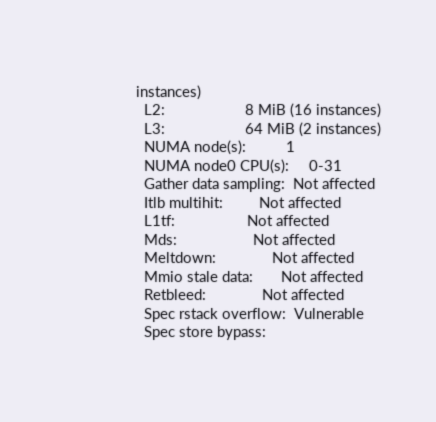instances)
  L2:                    8 MiB (16 instances)
  L3:                    64 MiB (2 instances)
  NUMA node(s):          1
  NUMA node0 CPU(s):     0-31
  Gather data sampling:  Not affected
  Itlb multihit:         Not affected
  L1tf:                  Not affected
  Mds:                   Not affected
  Meltdown:              Not affected
  Mmio stale data:       Not affected
  Retbleed:              Not affected
  Spec rstack overflow:  Vulnerable
  Spec store bypass: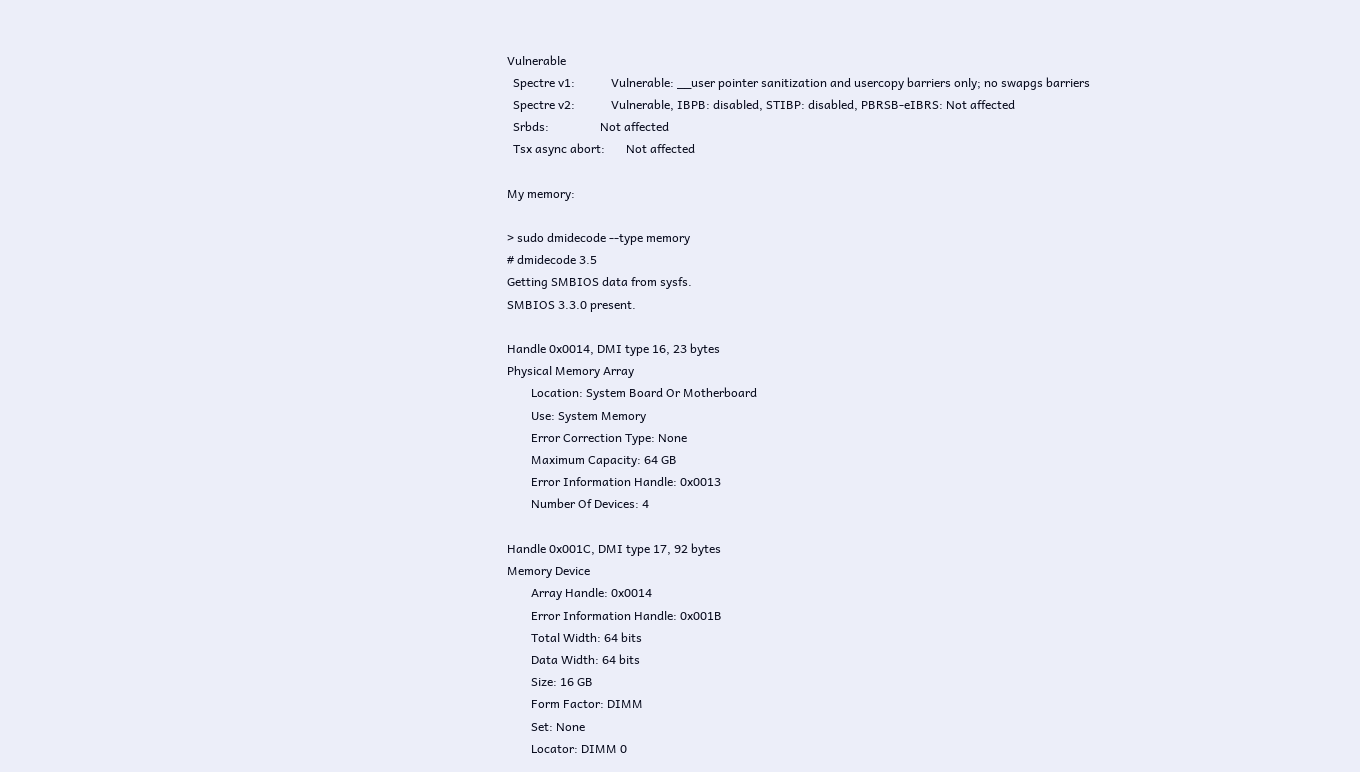Vulnerable
  Spectre v1:            Vulnerable: __user pointer sanitization and usercopy barriers only; no swapgs barriers
  Spectre v2:            Vulnerable, IBPB: disabled, STIBP: disabled, PBRSB-eIBRS: Not affected
  Srbds:                 Not affected
  Tsx async abort:       Not affected

My memory:

> sudo dmidecode --type memory
# dmidecode 3.5
Getting SMBIOS data from sysfs.
SMBIOS 3.3.0 present.

Handle 0x0014, DMI type 16, 23 bytes
Physical Memory Array
        Location: System Board Or Motherboard
        Use: System Memory
        Error Correction Type: None
        Maximum Capacity: 64 GB
        Error Information Handle: 0x0013
        Number Of Devices: 4

Handle 0x001C, DMI type 17, 92 bytes
Memory Device
        Array Handle: 0x0014
        Error Information Handle: 0x001B
        Total Width: 64 bits
        Data Width: 64 bits
        Size: 16 GB
        Form Factor: DIMM
        Set: None
        Locator: DIMM 0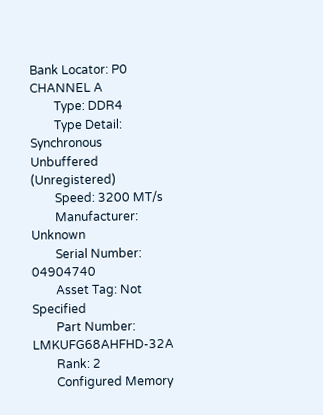Bank Locator: P0 CHANNEL A
        Type: DDR4
        Type Detail: Synchronous Unbuffered (Unregistered)
        Speed: 3200 MT/s
        Manufacturer: Unknown
        Serial Number: 04904740
        Asset Tag: Not Specified
        Part Number: LMKUFG68AHFHD-32A
        Rank: 2
        Configured Memory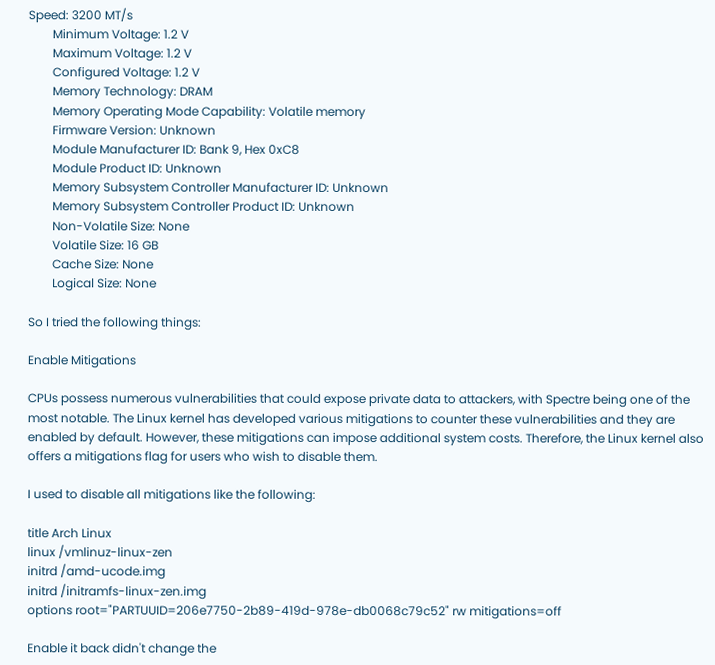Speed: 3200 MT/s
        Minimum Voltage: 1.2 V
        Maximum Voltage: 1.2 V
        Configured Voltage: 1.2 V
        Memory Technology: DRAM
        Memory Operating Mode Capability: Volatile memory
        Firmware Version: Unknown
        Module Manufacturer ID: Bank 9, Hex 0xC8
        Module Product ID: Unknown
        Memory Subsystem Controller Manufacturer ID: Unknown
        Memory Subsystem Controller Product ID: Unknown
        Non-Volatile Size: None
        Volatile Size: 16 GB
        Cache Size: None
        Logical Size: None

So I tried the following things:

Enable Mitigations

CPUs possess numerous vulnerabilities that could expose private data to attackers, with Spectre being one of the most notable. The Linux kernel has developed various mitigations to counter these vulnerabilities and they are enabled by default. However, these mitigations can impose additional system costs. Therefore, the Linux kernel also offers a mitigations flag for users who wish to disable them.

I used to disable all mitigations like the following:

title Arch Linux
linux /vmlinuz-linux-zen
initrd /amd-ucode.img
initrd /initramfs-linux-zen.img
options root="PARTUUID=206e7750-2b89-419d-978e-db0068c79c52" rw mitigations=off

Enable it back didn't change the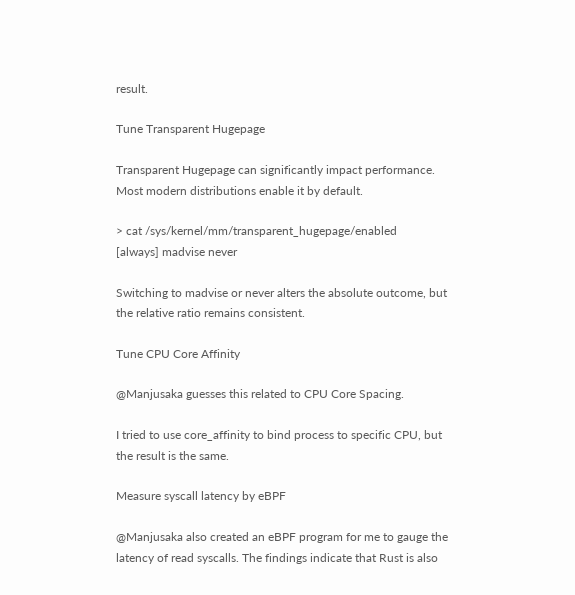result.

Tune Transparent Hugepage

Transparent Hugepage can significantly impact performance. Most modern distributions enable it by default.

> cat /sys/kernel/mm/transparent_hugepage/enabled
[always] madvise never

Switching to madvise or never alters the absolute outcome, but the relative ratio remains consistent.

Tune CPU Core Affinity

@Manjusaka guesses this related to CPU Core Spacing.

I tried to use core_affinity to bind process to specific CPU, but the result is the same.

Measure syscall latency by eBPF

@Manjusaka also created an eBPF program for me to gauge the latency of read syscalls. The findings indicate that Rust is also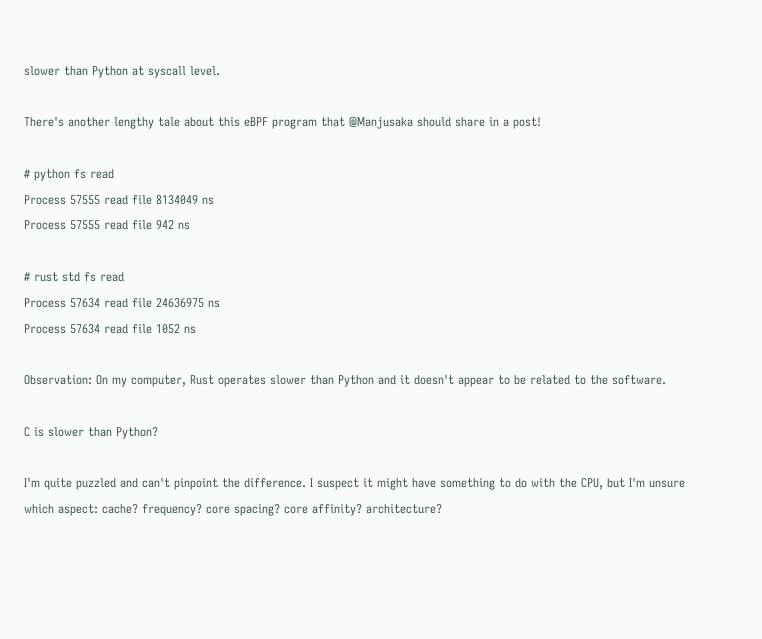slower than Python at syscall level.

There's another lengthy tale about this eBPF program that @Manjusaka should share in a post!

# python fs read
Process 57555 read file 8134049 ns
Process 57555 read file 942 ns

# rust std fs read
Process 57634 read file 24636975 ns
Process 57634 read file 1052 ns

Observation: On my computer, Rust operates slower than Python and it doesn't appear to be related to the software.

C is slower than Python?

I'm quite puzzled and can't pinpoint the difference. I suspect it might have something to do with the CPU, but I'm unsure which aspect: cache? frequency? core spacing? core affinity? architecture?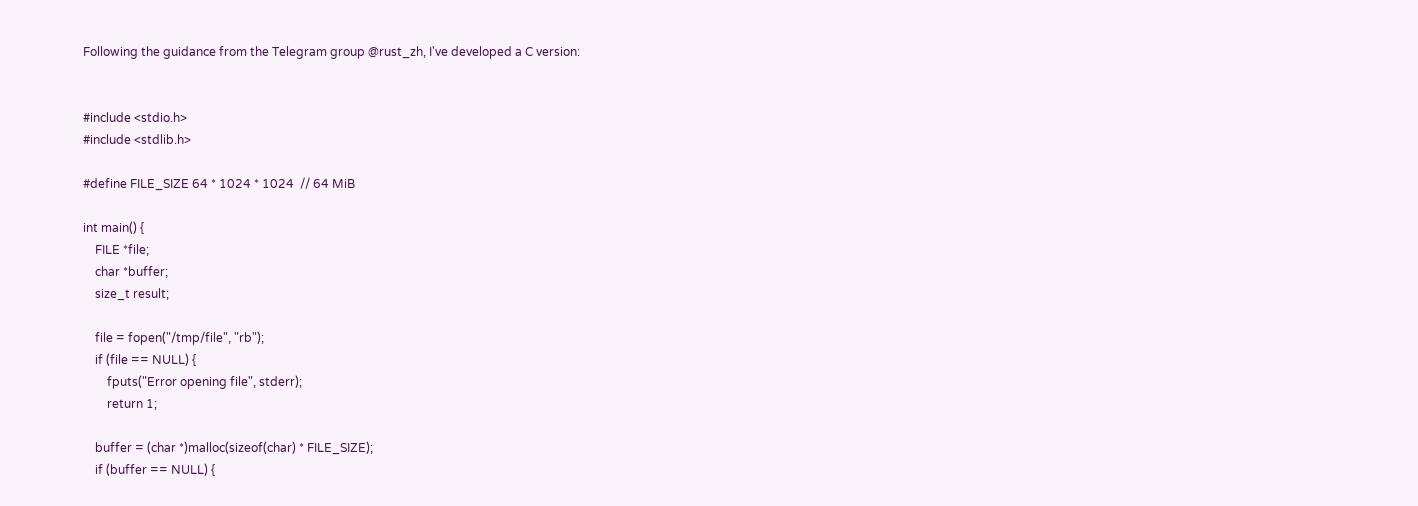Following the guidance from the Telegram group @rust_zh, I've developed a C version:


#include <stdio.h>
#include <stdlib.h>

#define FILE_SIZE 64 * 1024 * 1024  // 64 MiB

int main() {
    FILE *file;
    char *buffer;
    size_t result;

    file = fopen("/tmp/file", "rb");
    if (file == NULL) {
        fputs("Error opening file", stderr);
        return 1;

    buffer = (char *)malloc(sizeof(char) * FILE_SIZE);
    if (buffer == NULL) {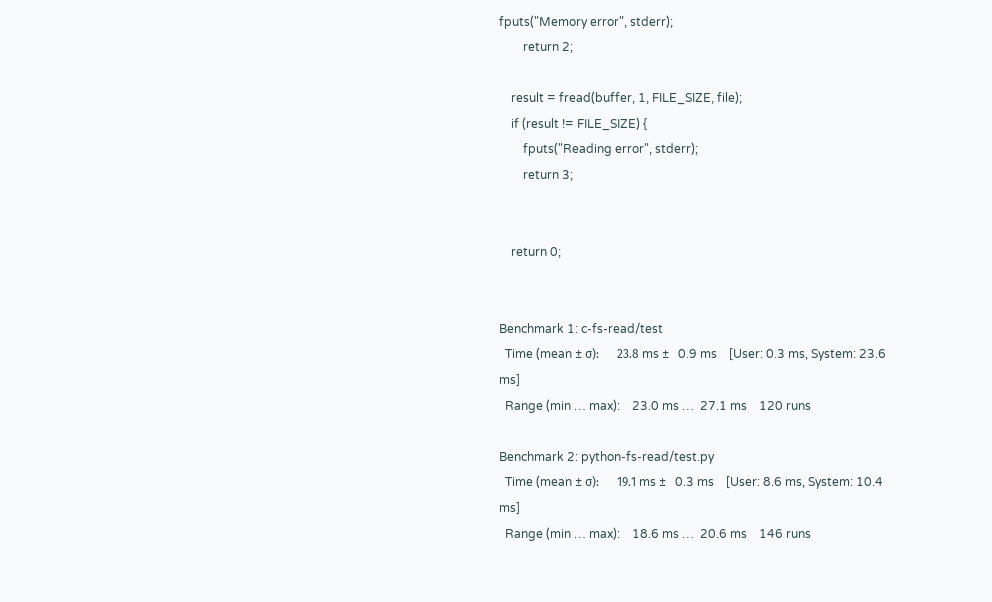fputs("Memory error", stderr);
        return 2;

    result = fread(buffer, 1, FILE_SIZE, file);
    if (result != FILE_SIZE) {
        fputs("Reading error", stderr);
        return 3;


    return 0;


Benchmark 1: c-fs-read/test
  Time (mean ± σ):      23.8 ms ±   0.9 ms    [User: 0.3 ms, System: 23.6 ms]
  Range (min … max):    23.0 ms …  27.1 ms    120 runs

Benchmark 2: python-fs-read/test.py
  Time (mean ± σ):      19.1 ms ±   0.3 ms    [User: 8.6 ms, System: 10.4 ms]
  Range (min … max):    18.6 ms …  20.6 ms    146 runs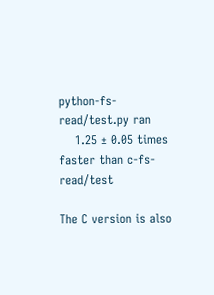python-fs-read/test.py ran
    1.25 ± 0.05 times faster than c-fs-read/test

The C version is also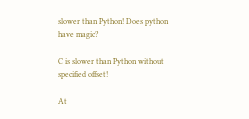slower than Python! Does python have magic?

C is slower than Python without specified offset!

At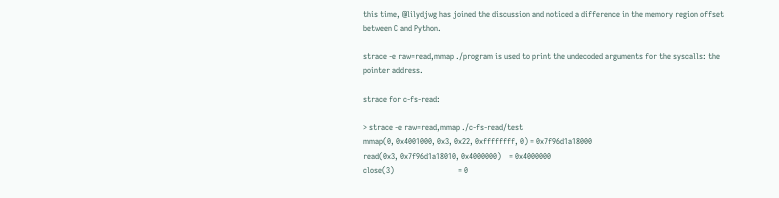this time, @lilydjwg has joined the discussion and noticed a difference in the memory region offset between C and Python.

strace -e raw=read,mmap ./program is used to print the undecoded arguments for the syscalls: the pointer address.

strace for c-fs-read:

> strace -e raw=read,mmap ./c-fs-read/test
mmap(0, 0x4001000, 0x3, 0x22, 0xffffffff, 0) = 0x7f96d1a18000
read(0x3, 0x7f96d1a18010, 0x4000000)    = 0x4000000
close(3)                                = 0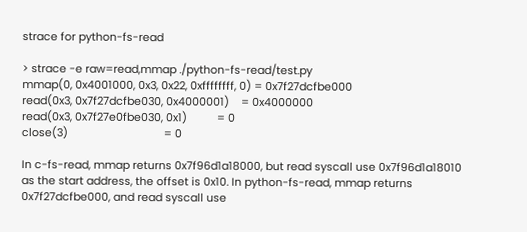strace for python-fs-read

> strace -e raw=read,mmap ./python-fs-read/test.py
mmap(0, 0x4001000, 0x3, 0x22, 0xffffffff, 0) = 0x7f27dcfbe000
read(0x3, 0x7f27dcfbe030, 0x4000001)    = 0x4000000
read(0x3, 0x7f27e0fbe030, 0x1)          = 0
close(3)                                = 0

In c-fs-read, mmap returns 0x7f96d1a18000, but read syscall use 0x7f96d1a18010 as the start address, the offset is 0x10. In python-fs-read, mmap returns 0x7f27dcfbe000, and read syscall use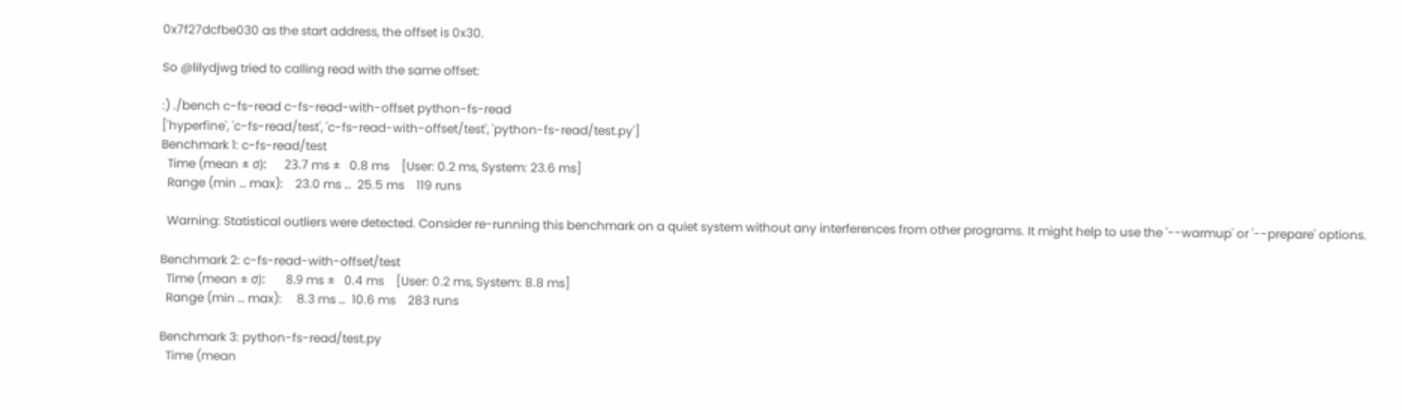0x7f27dcfbe030 as the start address, the offset is 0x30.

So @lilydjwg tried to calling read with the same offset:

:) ./bench c-fs-read c-fs-read-with-offset python-fs-read
['hyperfine', 'c-fs-read/test', 'c-fs-read-with-offset/test', 'python-fs-read/test.py']
Benchmark 1: c-fs-read/test
  Time (mean ± σ):      23.7 ms ±   0.8 ms    [User: 0.2 ms, System: 23.6 ms]
  Range (min … max):    23.0 ms …  25.5 ms    119 runs

  Warning: Statistical outliers were detected. Consider re-running this benchmark on a quiet system without any interferences from other programs. It might help to use the '--warmup' or '--prepare' options.

Benchmark 2: c-fs-read-with-offset/test
  Time (mean ± σ):       8.9 ms ±   0.4 ms    [User: 0.2 ms, System: 8.8 ms]
  Range (min … max):     8.3 ms …  10.6 ms    283 runs

Benchmark 3: python-fs-read/test.py
  Time (mean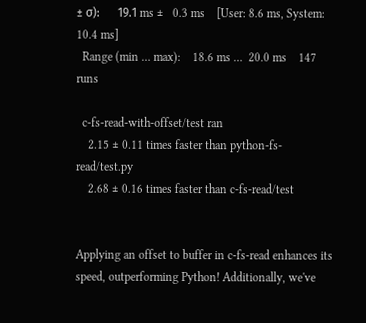± σ):      19.1 ms ±   0.3 ms    [User: 8.6 ms, System: 10.4 ms]
  Range (min … max):    18.6 ms …  20.0 ms    147 runs

  c-fs-read-with-offset/test ran
    2.15 ± 0.11 times faster than python-fs-read/test.py
    2.68 ± 0.16 times faster than c-fs-read/test


Applying an offset to buffer in c-fs-read enhances its speed, outperforming Python! Additionally, we've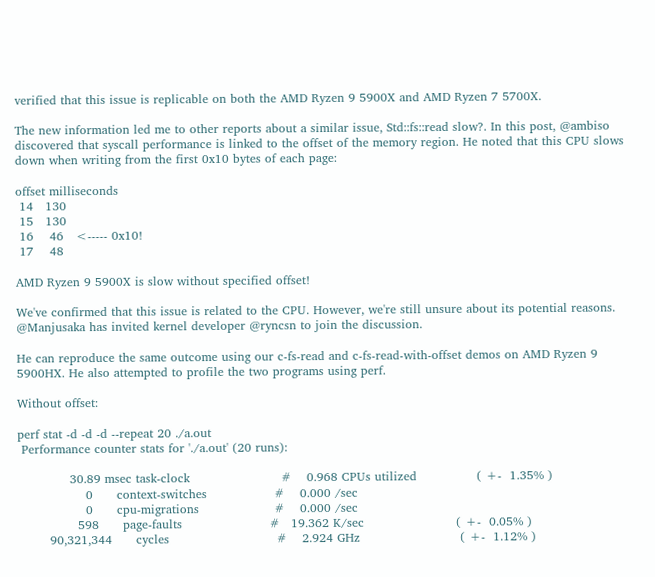verified that this issue is replicable on both the AMD Ryzen 9 5900X and AMD Ryzen 7 5700X.

The new information led me to other reports about a similar issue, Std::fs::read slow?. In this post, @ambiso discovered that syscall performance is linked to the offset of the memory region. He noted that this CPU slows down when writing from the first 0x10 bytes of each page:

offset milliseconds
 14   130
 15   130
 16    46   <----- 0x10!
 17    48

AMD Ryzen 9 5900X is slow without specified offset!

We've confirmed that this issue is related to the CPU. However, we're still unsure about its potential reasons. @Manjusaka has invited kernel developer @ryncsn to join the discussion.

He can reproduce the same outcome using our c-fs-read and c-fs-read-with-offset demos on AMD Ryzen 9 5900HX. He also attempted to profile the two programs using perf.

Without offset:

perf stat -d -d -d --repeat 20 ./a.out
 Performance counter stats for './a.out' (20 runs):

             30.89 msec task-clock                       #    0.968 CPUs utilized               ( +-  1.35% )
                 0      context-switches                 #    0.000 /sec
                 0      cpu-migrations                   #    0.000 /sec
               598      page-faults                      #   19.362 K/sec                       ( +-  0.05% )
        90,321,344      cycles                           #    2.924 GHz                         ( +-  1.12% )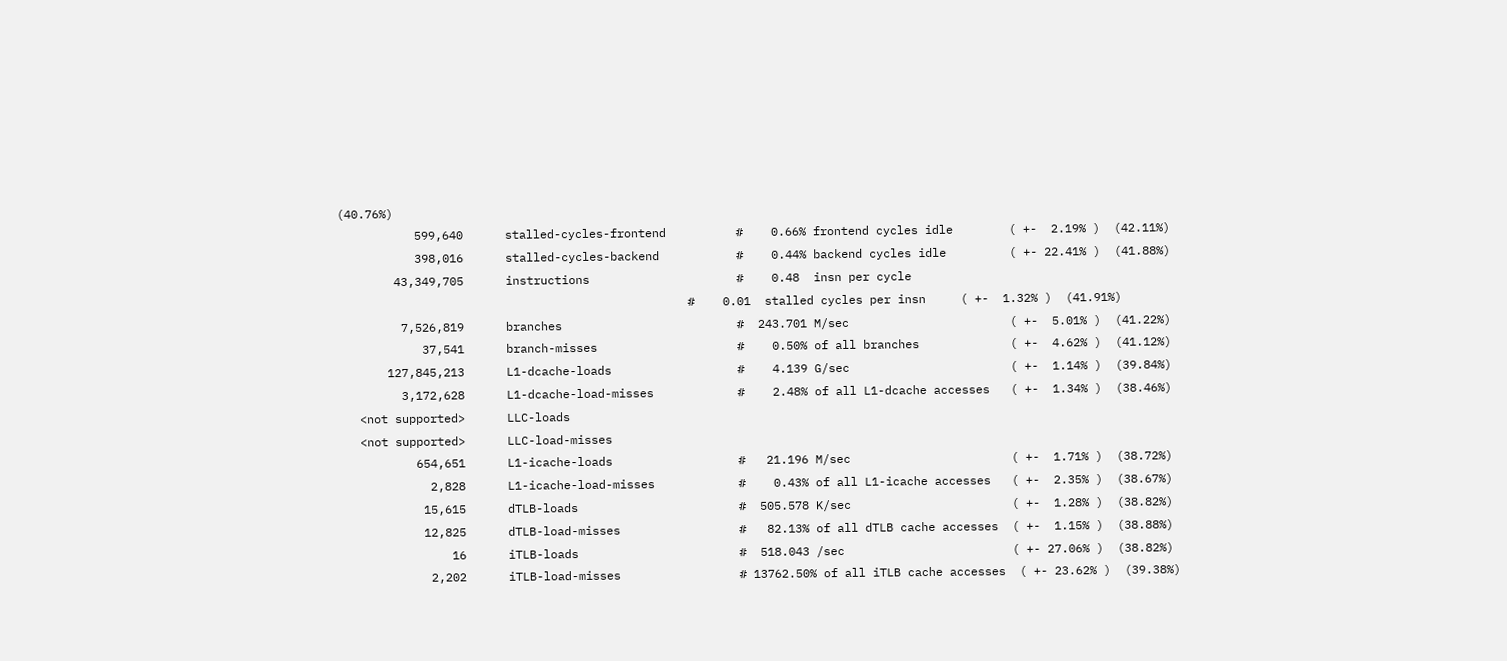(40.76%)
           599,640      stalled-cycles-frontend          #    0.66% frontend cycles idle        ( +-  2.19% )  (42.11%)
           398,016      stalled-cycles-backend           #    0.44% backend cycles idle         ( +- 22.41% )  (41.88%)
        43,349,705      instructions                     #    0.48  insn per cycle
                                                  #    0.01  stalled cycles per insn     ( +-  1.32% )  (41.91%)
         7,526,819      branches                         #  243.701 M/sec                       ( +-  5.01% )  (41.22%)
            37,541      branch-misses                    #    0.50% of all branches             ( +-  4.62% )  (41.12%)
       127,845,213      L1-dcache-loads                  #    4.139 G/sec                       ( +-  1.14% )  (39.84%)
         3,172,628      L1-dcache-load-misses            #    2.48% of all L1-dcache accesses   ( +-  1.34% )  (38.46%)
   <not supported>      LLC-loads
   <not supported>      LLC-load-misses
           654,651      L1-icache-loads                  #   21.196 M/sec                       ( +-  1.71% )  (38.72%)
             2,828      L1-icache-load-misses            #    0.43% of all L1-icache accesses   ( +-  2.35% )  (38.67%)
            15,615      dTLB-loads                       #  505.578 K/sec                       ( +-  1.28% )  (38.82%)
            12,825      dTLB-load-misses                 #   82.13% of all dTLB cache accesses  ( +-  1.15% )  (38.88%)
                16      iTLB-loads                       #  518.043 /sec                        ( +- 27.06% )  (38.82%)
             2,202      iTLB-load-misses                 # 13762.50% of all iTLB cache accesses  ( +- 23.62% )  (39.38%)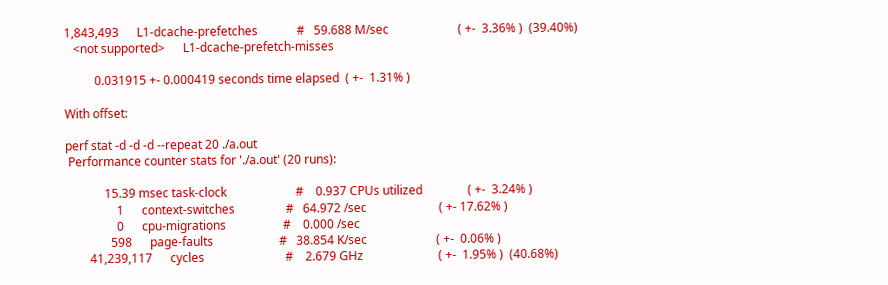1,843,493      L1-dcache-prefetches             #   59.688 M/sec                       ( +-  3.36% )  (39.40%)
   <not supported>      L1-dcache-prefetch-misses

          0.031915 +- 0.000419 seconds time elapsed  ( +-  1.31% )

With offset:

perf stat -d -d -d --repeat 20 ./a.out
 Performance counter stats for './a.out' (20 runs):

             15.39 msec task-clock                       #    0.937 CPUs utilized               ( +-  3.24% )
                 1      context-switches                 #   64.972 /sec                        ( +- 17.62% )
                 0      cpu-migrations                   #    0.000 /sec
               598      page-faults                      #   38.854 K/sec                       ( +-  0.06% )
        41,239,117      cycles                           #    2.679 GHz                         ( +-  1.95% )  (40.68%)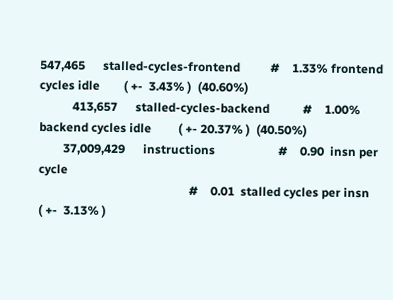547,465      stalled-cycles-frontend          #    1.33% frontend cycles idle        ( +-  3.43% )  (40.60%)
           413,657      stalled-cycles-backend           #    1.00% backend cycles idle         ( +- 20.37% )  (40.50%)
        37,009,429      instructions                     #    0.90  insn per cycle
                                                  #    0.01  stalled cycles per insn     ( +-  3.13% )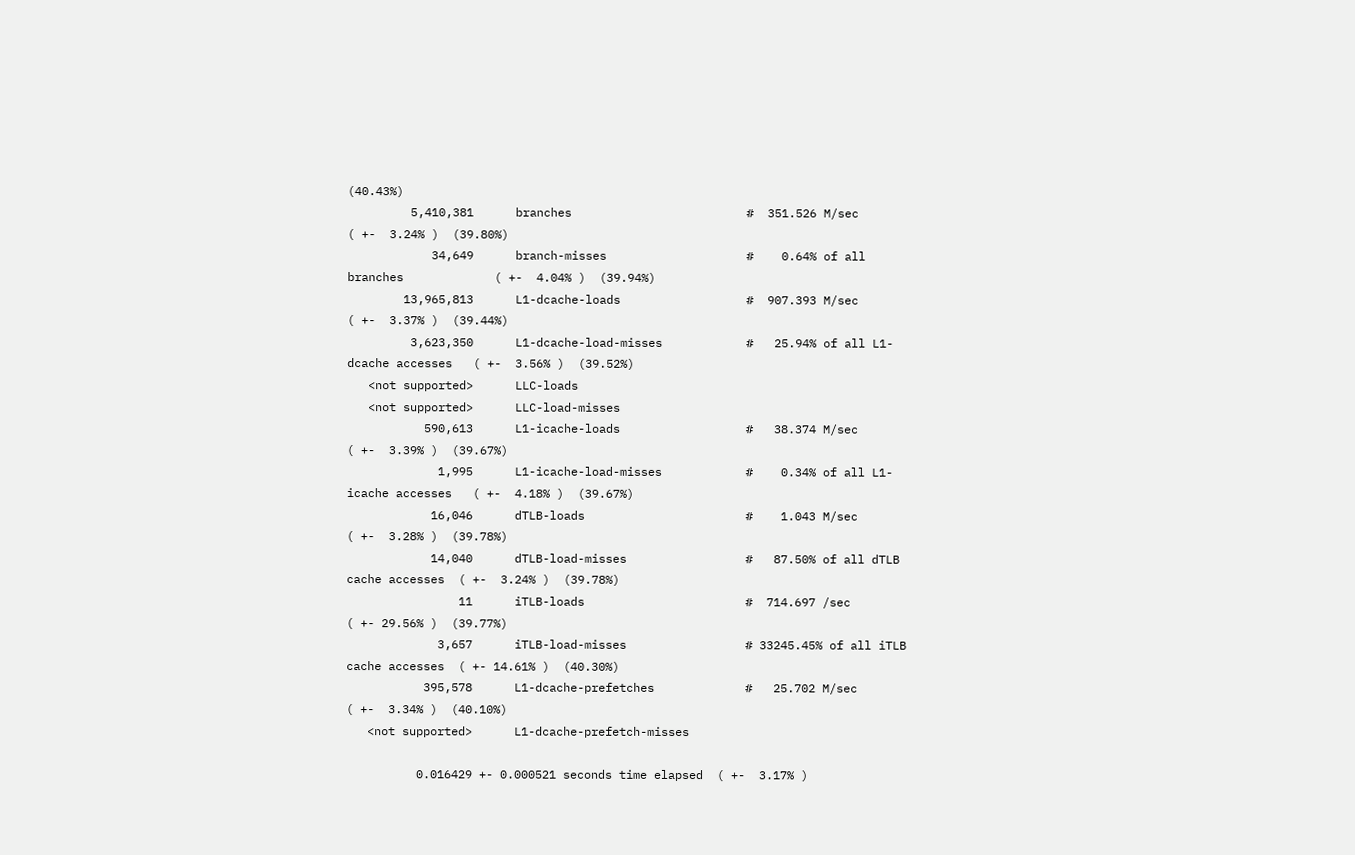(40.43%)
         5,410,381      branches                         #  351.526 M/sec                       ( +-  3.24% )  (39.80%)
            34,649      branch-misses                    #    0.64% of all branches             ( +-  4.04% )  (39.94%)
        13,965,813      L1-dcache-loads                  #  907.393 M/sec                       ( +-  3.37% )  (39.44%)
         3,623,350      L1-dcache-load-misses            #   25.94% of all L1-dcache accesses   ( +-  3.56% )  (39.52%)
   <not supported>      LLC-loads
   <not supported>      LLC-load-misses
           590,613      L1-icache-loads                  #   38.374 M/sec                       ( +-  3.39% )  (39.67%)
             1,995      L1-icache-load-misses            #    0.34% of all L1-icache accesses   ( +-  4.18% )  (39.67%)
            16,046      dTLB-loads                       #    1.043 M/sec                       ( +-  3.28% )  (39.78%)
            14,040      dTLB-load-misses                 #   87.50% of all dTLB cache accesses  ( +-  3.24% )  (39.78%)
                11      iTLB-loads                       #  714.697 /sec                        ( +- 29.56% )  (39.77%)
             3,657      iTLB-load-misses                 # 33245.45% of all iTLB cache accesses  ( +- 14.61% )  (40.30%)
           395,578      L1-dcache-prefetches             #   25.702 M/sec                       ( +-  3.34% )  (40.10%)
   <not supported>      L1-dcache-prefetch-misses

          0.016429 +- 0.000521 seconds time elapsed  ( +-  3.17% )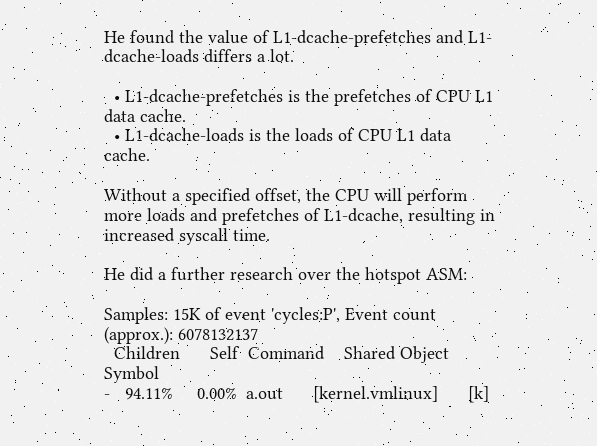He found the value of L1-dcache-prefetches and L1-dcache-loads differs a lot.

  • L1-dcache-prefetches is the prefetches of CPU L1 data cache.
  • L1-dcache-loads is the loads of CPU L1 data cache.

Without a specified offset, the CPU will perform more loads and prefetches of L1-dcache, resulting in increased syscall time.

He did a further research over the hotspot ASM:

Samples: 15K of event 'cycles:P', Event count (approx.): 6078132137
  Children      Self  Command    Shared Object         Symbol
-   94.11%     0.00%  a.out      [kernel.vmlinux]      [k]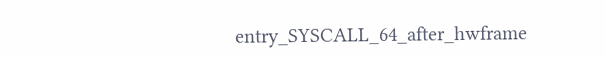entry_SYSCALL_64_after_hwframe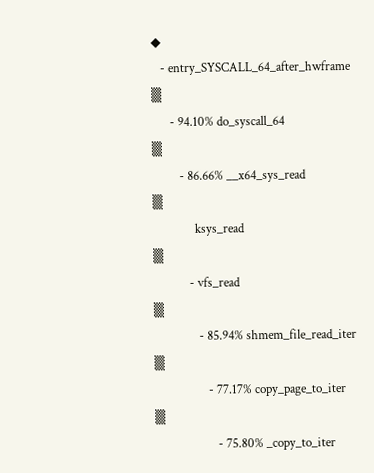◆
   - entry_SYSCALL_64_after_hwframe                                                                                                                                                                              ▒
      - 94.10% do_syscall_64                                                                                                                                                                                     ▒
         - 86.66% __x64_sys_read                                                                                                                                                                                 ▒
              ksys_read                                                                                                                                                                                          ▒
            - vfs_read                                                                                                                                                                                           ▒
               - 85.94% shmem_file_read_iter                                                                                                                                                                     ▒
                  - 77.17% copy_page_to_iter                                                                                                                                                                     ▒
                     - 75.80% _copy_to_iter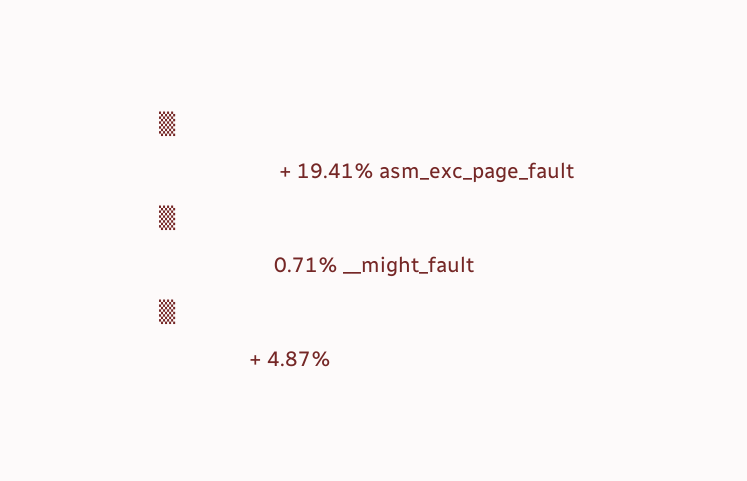▒
                        + 19.41% asm_exc_page_fault                                                                                                                                                              ▒
                       0.71% __might_fault                                                                                                                                                                       ▒
                  + 4.87%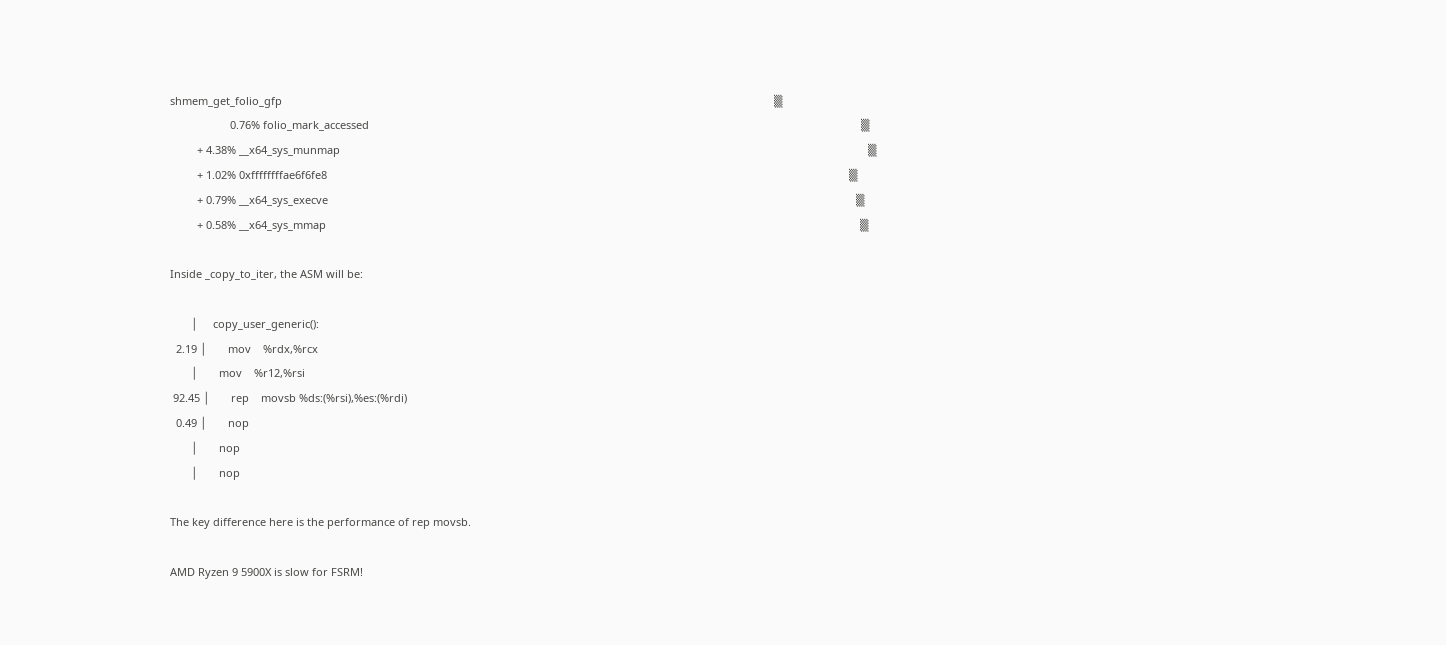shmem_get_folio_gfp                                                                                                                                                                    ▒
                    0.76% folio_mark_accessed                                                                                                                                                                    ▒
         + 4.38% __x64_sys_munmap                                                                                                                                                                                ▒
         + 1.02% 0xffffffffae6f6fe8                                                                                                                                                                              ▒
         + 0.79% __x64_sys_execve                                                                                                                                                                                ▒
         + 0.58% __x64_sys_mmap                                                                                                                                                                                  ▒

Inside _copy_to_iter, the ASM will be:

       │     copy_user_generic():
  2.19 │       mov    %rdx,%rcx
       │       mov    %r12,%rsi
 92.45 │       rep    movsb %ds:(%rsi),%es:(%rdi)
  0.49 │       nop
       │       nop
       │       nop

The key difference here is the performance of rep movsb.

AMD Ryzen 9 5900X is slow for FSRM!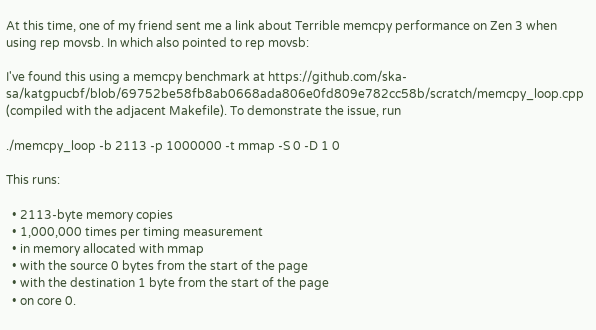At this time, one of my friend sent me a link about Terrible memcpy performance on Zen 3 when using rep movsb. In which also pointed to rep movsb:

I've found this using a memcpy benchmark at https://github.com/ska-sa/katgpucbf/blob/69752be58fb8ab0668ada806e0fd809e782cc58b/scratch/memcpy_loop.cpp (compiled with the adjacent Makefile). To demonstrate the issue, run

./memcpy_loop -b 2113 -p 1000000 -t mmap -S 0 -D 1 0

This runs:

  • 2113-byte memory copies
  • 1,000,000 times per timing measurement
  • in memory allocated with mmap
  • with the source 0 bytes from the start of the page
  • with the destination 1 byte from the start of the page
  • on core 0.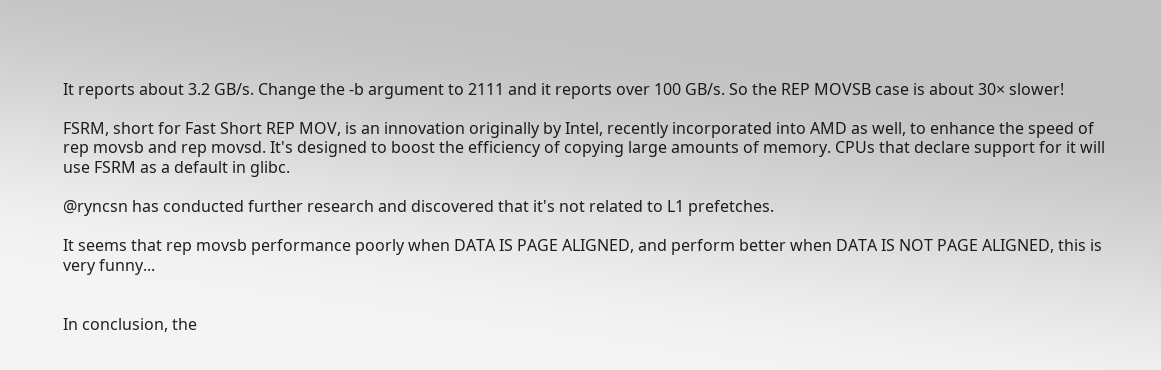It reports about 3.2 GB/s. Change the -b argument to 2111 and it reports over 100 GB/s. So the REP MOVSB case is about 30× slower!

FSRM, short for Fast Short REP MOV, is an innovation originally by Intel, recently incorporated into AMD as well, to enhance the speed of rep movsb and rep movsd. It's designed to boost the efficiency of copying large amounts of memory. CPUs that declare support for it will use FSRM as a default in glibc.

@ryncsn has conducted further research and discovered that it's not related to L1 prefetches.

It seems that rep movsb performance poorly when DATA IS PAGE ALIGNED, and perform better when DATA IS NOT PAGE ALIGNED, this is very funny...


In conclusion, the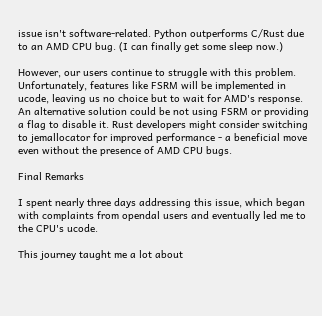issue isn't software-related. Python outperforms C/Rust due to an AMD CPU bug. (I can finally get some sleep now.)

However, our users continue to struggle with this problem. Unfortunately, features like FSRM will be implemented in ucode, leaving us no choice but to wait for AMD's response. An alternative solution could be not using FSRM or providing a flag to disable it. Rust developers might consider switching to jemallocator for improved performance - a beneficial move even without the presence of AMD CPU bugs.

Final Remarks

I spent nearly three days addressing this issue, which began with complaints from opendal users and eventually led me to the CPU's ucode.

This journey taught me a lot about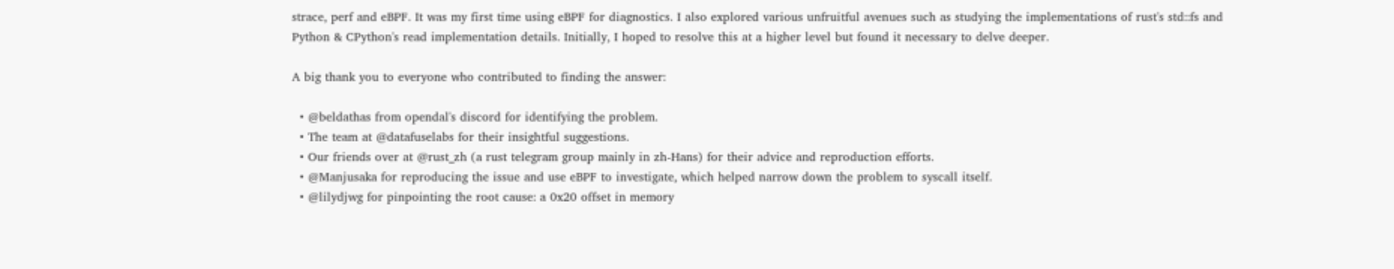strace, perf and eBPF. It was my first time using eBPF for diagnostics. I also explored various unfruitful avenues such as studying the implementations of rust's std::fs and Python & CPython's read implementation details. Initially, I hoped to resolve this at a higher level but found it necessary to delve deeper.

A big thank you to everyone who contributed to finding the answer:

  • @beldathas from opendal's discord for identifying the problem.
  • The team at @datafuselabs for their insightful suggestions.
  • Our friends over at @rust_zh (a rust telegram group mainly in zh-Hans) for their advice and reproduction efforts.
  • @Manjusaka for reproducing the issue and use eBPF to investigate, which helped narrow down the problem to syscall itself.
  • @lilydjwg for pinpointing the root cause: a 0x20 offset in memory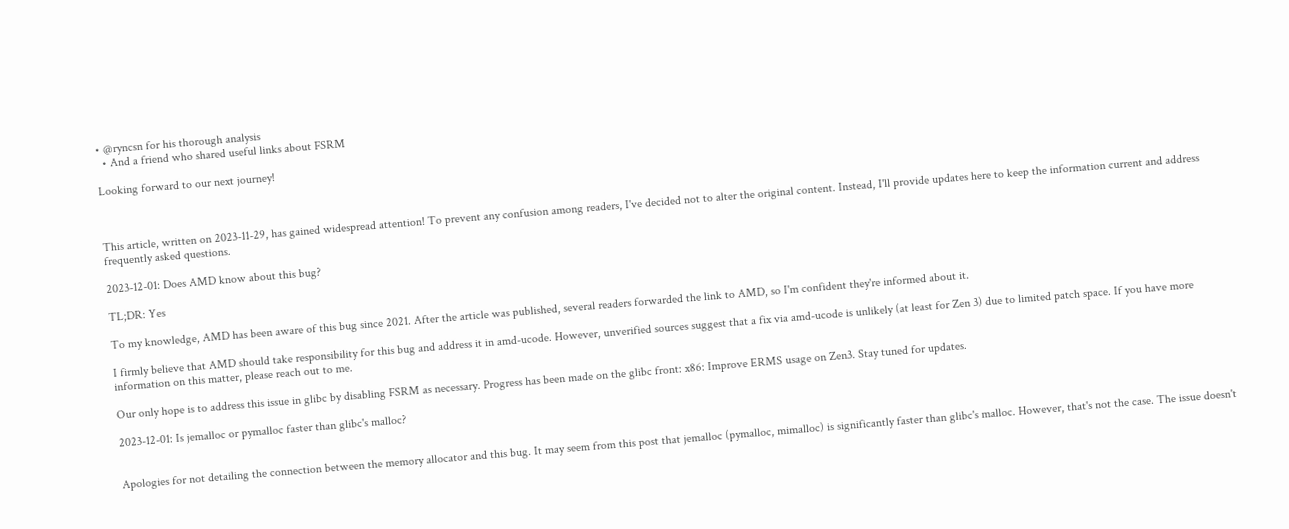• @ryncsn for his thorough analysis
  • And a friend who shared useful links about FSRM

Looking forward to our next journey!



This article, written on 2023-11-29, has gained widespread attention! To prevent any confusion among readers, I've decided not to alter the original content. Instead, I'll provide updates here to keep the information current and address frequently asked questions.

2023-12-01: Does AMD know about this bug?

TL;DR: Yes

To my knowledge, AMD has been aware of this bug since 2021. After the article was published, several readers forwarded the link to AMD, so I'm confident they're informed about it.

I firmly believe that AMD should take responsibility for this bug and address it in amd-ucode. However, unverified sources suggest that a fix via amd-ucode is unlikely (at least for Zen 3) due to limited patch space. If you have more information on this matter, please reach out to me.

Our only hope is to address this issue in glibc by disabling FSRM as necessary. Progress has been made on the glibc front: x86: Improve ERMS usage on Zen3. Stay tuned for updates.

2023-12-01: Is jemalloc or pymalloc faster than glibc's malloc?


Apologies for not detailing the connection between the memory allocator and this bug. It may seem from this post that jemalloc (pymalloc, mimalloc) is significantly faster than glibc's malloc. However, that's not the case. The issue doesn't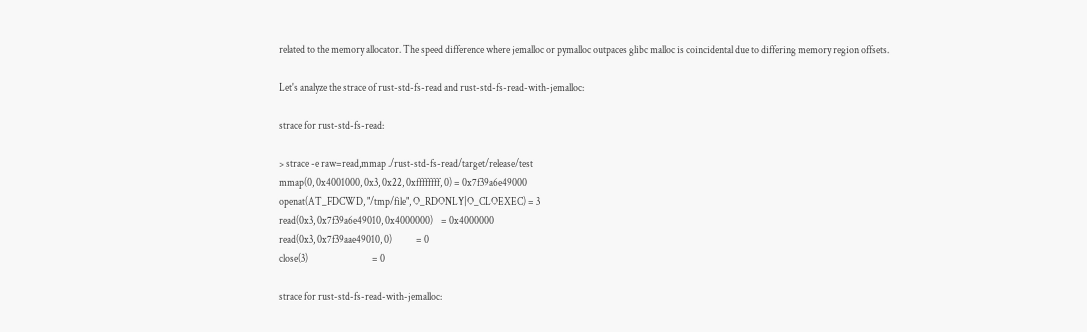related to the memory allocator. The speed difference where jemalloc or pymalloc outpaces glibc malloc is coincidental due to differing memory region offsets.

Let's analyze the strace of rust-std-fs-read and rust-std-fs-read-with-jemalloc:

strace for rust-std-fs-read:

> strace -e raw=read,mmap ./rust-std-fs-read/target/release/test
mmap(0, 0x4001000, 0x3, 0x22, 0xffffffff, 0) = 0x7f39a6e49000
openat(AT_FDCWD, "/tmp/file", O_RDONLY|O_CLOEXEC) = 3
read(0x3, 0x7f39a6e49010, 0x4000000)    = 0x4000000
read(0x3, 0x7f39aae49010, 0)            = 0
close(3)                                = 0

strace for rust-std-fs-read-with-jemalloc: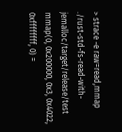> strace -e raw=read,mmap ./rust-std-fs-read-with-jemalloc/target/release/test
mmap(0, 0x200000, 0x3, 0x4022, 0xffffffff, 0) =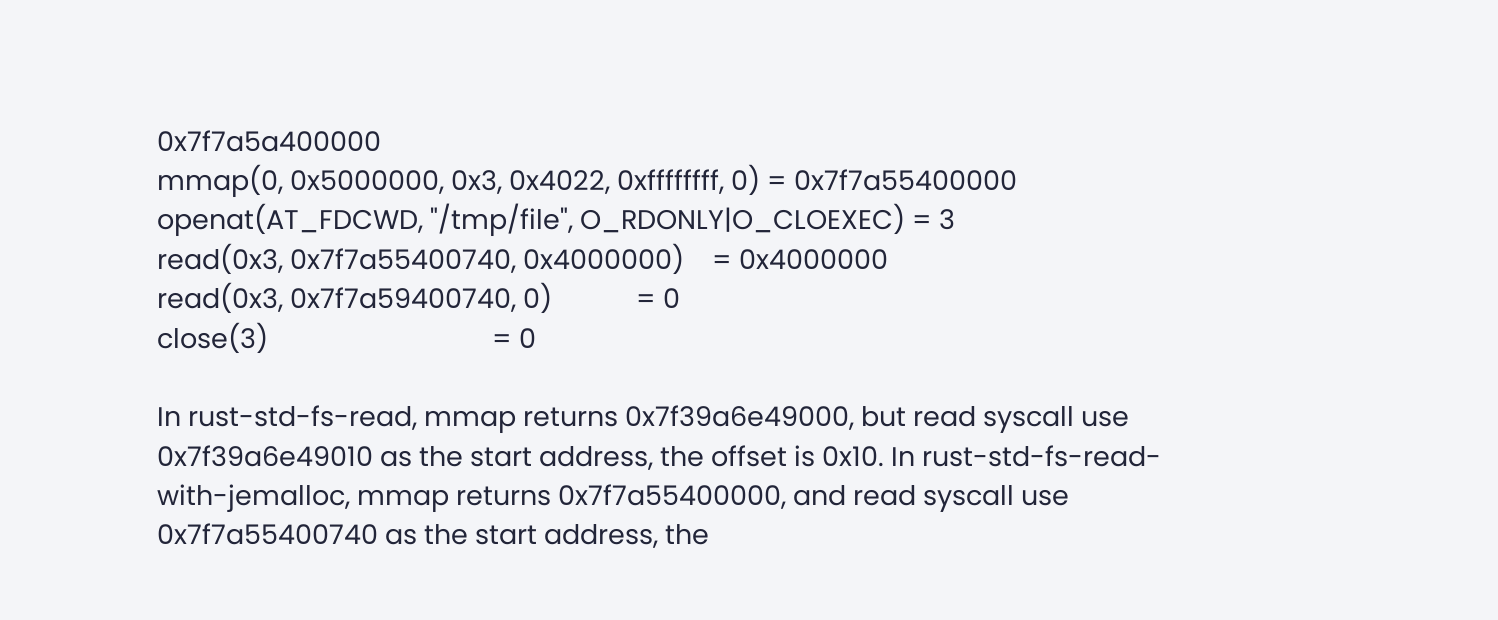0x7f7a5a400000
mmap(0, 0x5000000, 0x3, 0x4022, 0xffffffff, 0) = 0x7f7a55400000
openat(AT_FDCWD, "/tmp/file", O_RDONLY|O_CLOEXEC) = 3
read(0x3, 0x7f7a55400740, 0x4000000)    = 0x4000000
read(0x3, 0x7f7a59400740, 0)            = 0
close(3)                                = 0

In rust-std-fs-read, mmap returns 0x7f39a6e49000, but read syscall use 0x7f39a6e49010 as the start address, the offset is 0x10. In rust-std-fs-read-with-jemalloc, mmap returns 0x7f7a55400000, and read syscall use 0x7f7a55400740 as the start address, the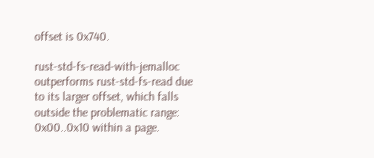offset is 0x740.

rust-std-fs-read-with-jemalloc outperforms rust-std-fs-read due to its larger offset, which falls outside the problematic range: 0x00..0x10 within a page.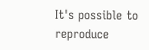It's possible to reproduce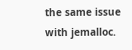the same issue with jemalloc.